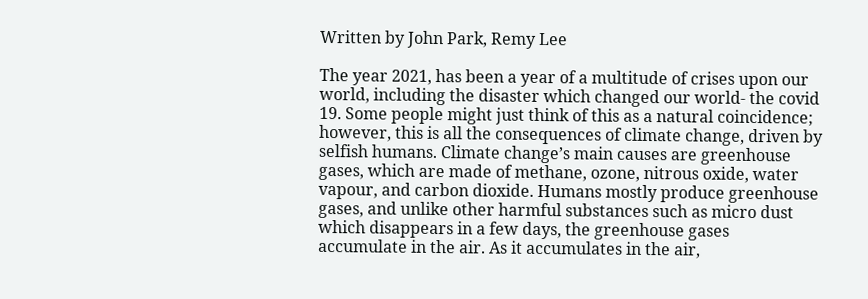Written by John Park, Remy Lee

The year 2021, has been a year of a multitude of crises upon our world, including the disaster which changed our world- the covid 19. Some people might just think of this as a natural coincidence; however, this is all the consequences of climate change, driven by selfish humans. Climate change’s main causes are greenhouse gases, which are made of methane, ozone, nitrous oxide, water vapour, and carbon dioxide. Humans mostly produce greenhouse gases, and unlike other harmful substances such as micro dust which disappears in a few days, the greenhouse gases accumulate in the air. As it accumulates in the air,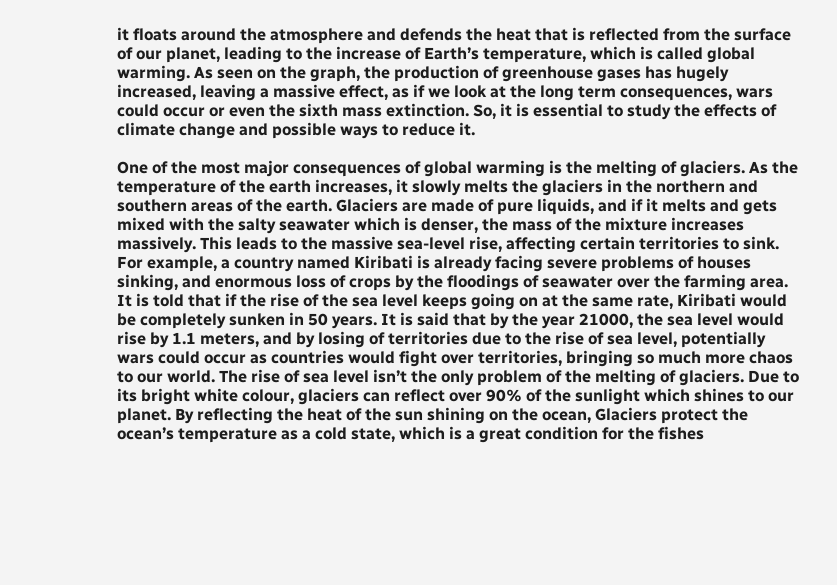it floats around the atmosphere and defends the heat that is reflected from the surface of our planet, leading to the increase of Earth’s temperature, which is called global warming. As seen on the graph, the production of greenhouse gases has hugely increased, leaving a massive effect, as if we look at the long term consequences, wars could occur or even the sixth mass extinction. So, it is essential to study the effects of climate change and possible ways to reduce it.

One of the most major consequences of global warming is the melting of glaciers. As the temperature of the earth increases, it slowly melts the glaciers in the northern and southern areas of the earth. Glaciers are made of pure liquids, and if it melts and gets mixed with the salty seawater which is denser, the mass of the mixture increases massively. This leads to the massive sea-level rise, affecting certain territories to sink. For example, a country named Kiribati is already facing severe problems of houses sinking, and enormous loss of crops by the floodings of seawater over the farming area. It is told that if the rise of the sea level keeps going on at the same rate, Kiribati would be completely sunken in 50 years. It is said that by the year 21000, the sea level would rise by 1.1 meters, and by losing of territories due to the rise of sea level, potentially wars could occur as countries would fight over territories, bringing so much more chaos to our world. The rise of sea level isn’t the only problem of the melting of glaciers. Due to its bright white colour, glaciers can reflect over 90% of the sunlight which shines to our planet. By reflecting the heat of the sun shining on the ocean, Glaciers protect the ocean’s temperature as a cold state, which is a great condition for the fishes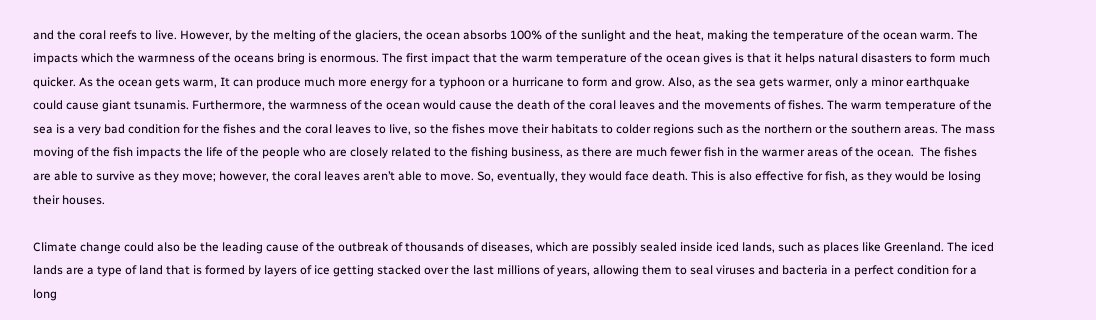and the coral reefs to live. However, by the melting of the glaciers, the ocean absorbs 100% of the sunlight and the heat, making the temperature of the ocean warm. The impacts which the warmness of the oceans bring is enormous. The first impact that the warm temperature of the ocean gives is that it helps natural disasters to form much quicker. As the ocean gets warm, It can produce much more energy for a typhoon or a hurricane to form and grow. Also, as the sea gets warmer, only a minor earthquake could cause giant tsunamis. Furthermore, the warmness of the ocean would cause the death of the coral leaves and the movements of fishes. The warm temperature of the sea is a very bad condition for the fishes and the coral leaves to live, so the fishes move their habitats to colder regions such as the northern or the southern areas. The mass moving of the fish impacts the life of the people who are closely related to the fishing business, as there are much fewer fish in the warmer areas of the ocean.  The fishes are able to survive as they move; however, the coral leaves aren’t able to move. So, eventually, they would face death. This is also effective for fish, as they would be losing their houses.

Climate change could also be the leading cause of the outbreak of thousands of diseases, which are possibly sealed inside iced lands, such as places like Greenland. The iced lands are a type of land that is formed by layers of ice getting stacked over the last millions of years, allowing them to seal viruses and bacteria in a perfect condition for a long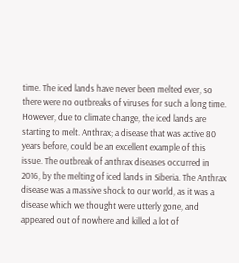time. The iced lands have never been melted ever, so there were no outbreaks of viruses for such a long time. However, due to climate change, the iced lands are starting to melt. Anthrax; a disease that was active 80 years before, could be an excellent example of this issue. The outbreak of anthrax diseases occurred in 2016, by the melting of iced lands in Siberia. The Anthrax disease was a massive shock to our world, as it was a disease which we thought were utterly gone, and appeared out of nowhere and killed a lot of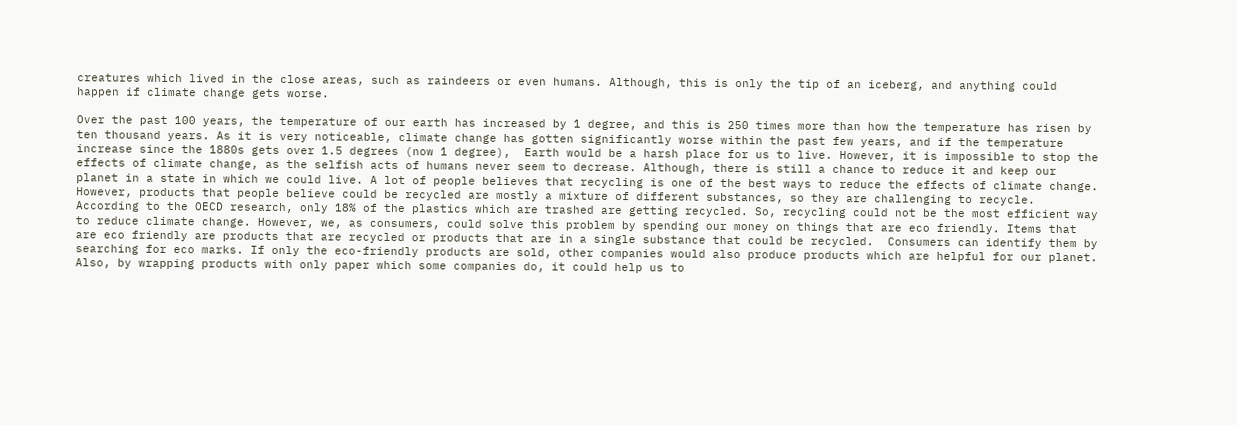creatures which lived in the close areas, such as raindeers or even humans. Although, this is only the tip of an iceberg, and anything could happen if climate change gets worse.

Over the past 100 years, the temperature of our earth has increased by 1 degree, and this is 250 times more than how the temperature has risen by ten thousand years. As it is very noticeable, climate change has gotten significantly worse within the past few years, and if the temperature increase since the 1880s gets over 1.5 degrees (now 1 degree),  Earth would be a harsh place for us to live. However, it is impossible to stop the effects of climate change, as the selfish acts of humans never seem to decrease. Although, there is still a chance to reduce it and keep our planet in a state in which we could live. A lot of people believes that recycling is one of the best ways to reduce the effects of climate change. However, products that people believe could be recycled are mostly a mixture of different substances, so they are challenging to recycle.  According to the OECD research, only 18% of the plastics which are trashed are getting recycled. So, recycling could not be the most efficient way to reduce climate change. However, we, as consumers, could solve this problem by spending our money on things that are eco friendly. Items that are eco friendly are products that are recycled or products that are in a single substance that could be recycled.  Consumers can identify them by searching for eco marks. If only the eco-friendly products are sold, other companies would also produce products which are helpful for our planet. Also, by wrapping products with only paper which some companies do, it could help us to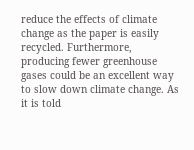reduce the effects of climate change as the paper is easily recycled. Furthermore, producing fewer greenhouse gases could be an excellent way to slow down climate change. As it is told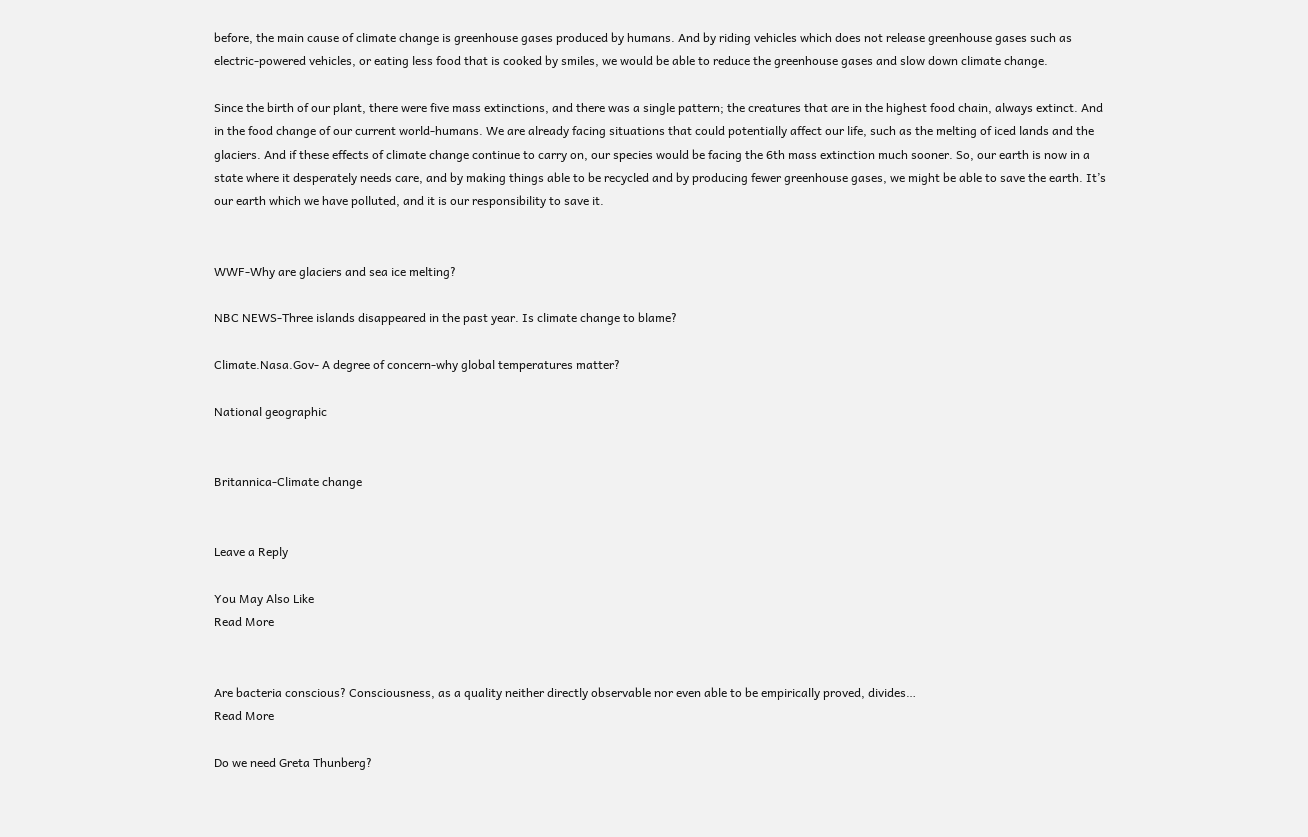before, the main cause of climate change is greenhouse gases produced by humans. And by riding vehicles which does not release greenhouse gases such as electric-powered vehicles, or eating less food that is cooked by smiles, we would be able to reduce the greenhouse gases and slow down climate change.

Since the birth of our plant, there were five mass extinctions, and there was a single pattern; the creatures that are in the highest food chain, always extinct. And in the food change of our current world-humans. We are already facing situations that could potentially affect our life, such as the melting of iced lands and the glaciers. And if these effects of climate change continue to carry on, our species would be facing the 6th mass extinction much sooner. So, our earth is now in a state where it desperately needs care, and by making things able to be recycled and by producing fewer greenhouse gases, we might be able to save the earth. It’s our earth which we have polluted, and it is our responsibility to save it.


WWF-Why are glaciers and sea ice melting?

NBC NEWS-Three islands disappeared in the past year. Is climate change to blame?

Climate.Nasa.Gov- A degree of concern-why global temperatures matter?

National geographic


Britannica-Climate change


Leave a Reply

You May Also Like
Read More


Are bacteria conscious? Consciousness, as a quality neither directly observable nor even able to be empirically proved, divides…
Read More

Do we need Greta Thunberg?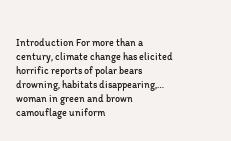Introduction For more than a century, climate change has elicited horrific reports of polar bears drowning, habitats disappearing,…
woman in green and brown camouflage uniform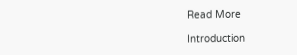Read More

Introduction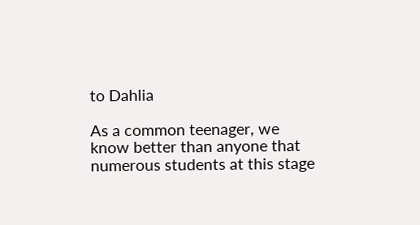to Dahlia

As a common teenager, we know better than anyone that numerous students at this stage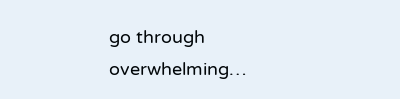go through overwhelming…